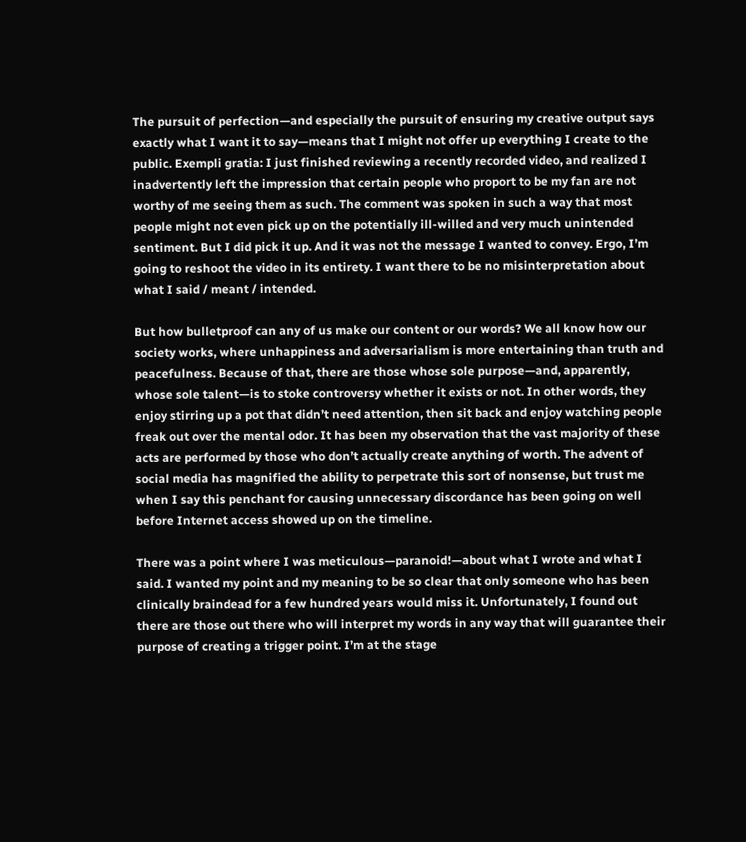The pursuit of perfection—and especially the pursuit of ensuring my creative output says exactly what I want it to say—means that I might not offer up everything I create to the public. Exempli gratia: I just finished reviewing a recently recorded video, and realized I inadvertently left the impression that certain people who proport to be my fan are not worthy of me seeing them as such. The comment was spoken in such a way that most people might not even pick up on the potentially ill-willed and very much unintended sentiment. But I did pick it up. And it was not the message I wanted to convey. Ergo, I’m going to reshoot the video in its entirety. I want there to be no misinterpretation about what I said / meant / intended.

But how bulletproof can any of us make our content or our words? We all know how our society works, where unhappiness and adversarialism is more entertaining than truth and peacefulness. Because of that, there are those whose sole purpose—and, apparently, whose sole talent—is to stoke controversy whether it exists or not. In other words, they enjoy stirring up a pot that didn’t need attention, then sit back and enjoy watching people freak out over the mental odor. It has been my observation that the vast majority of these acts are performed by those who don’t actually create anything of worth. The advent of social media has magnified the ability to perpetrate this sort of nonsense, but trust me when I say this penchant for causing unnecessary discordance has been going on well before Internet access showed up on the timeline.

There was a point where I was meticulous—paranoid!—about what I wrote and what I said. I wanted my point and my meaning to be so clear that only someone who has been clinically braindead for a few hundred years would miss it. Unfortunately, I found out there are those out there who will interpret my words in any way that will guarantee their purpose of creating a trigger point. I’m at the stage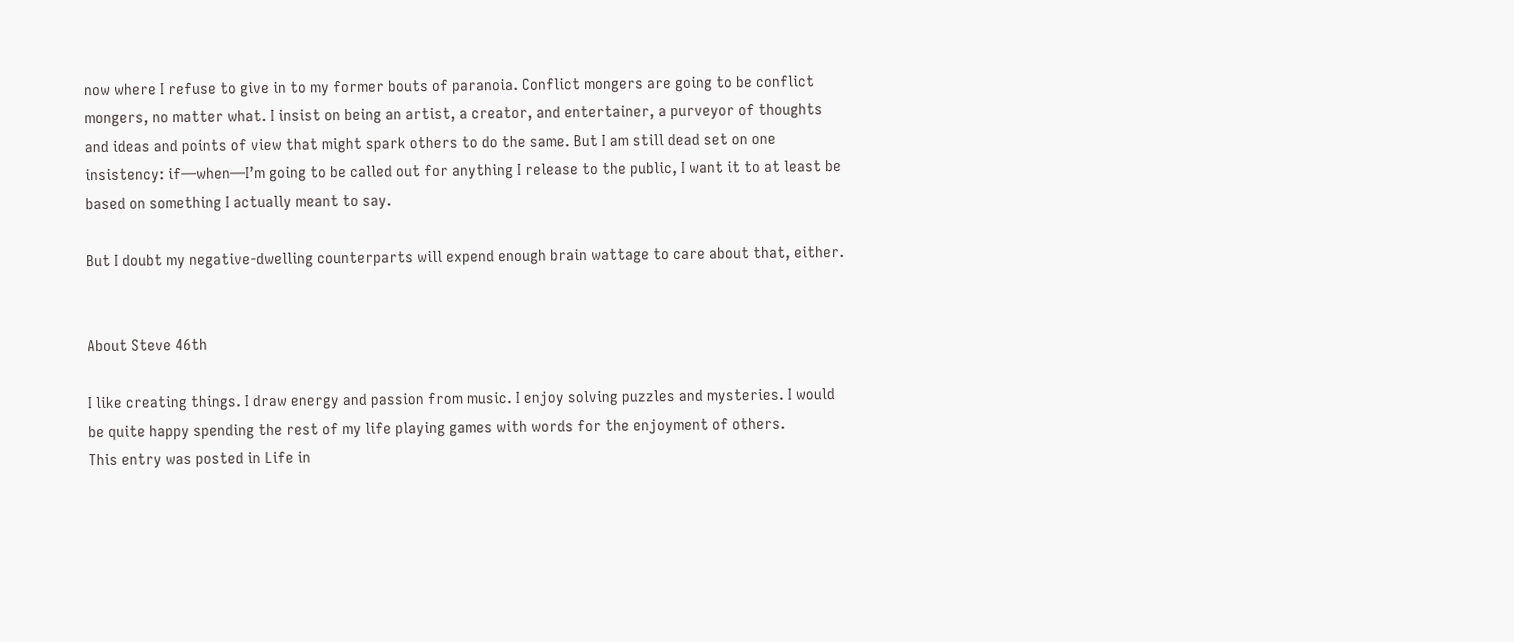now where I refuse to give in to my former bouts of paranoia. Conflict mongers are going to be conflict mongers, no matter what. I insist on being an artist, a creator, and entertainer, a purveyor of thoughts and ideas and points of view that might spark others to do the same. But I am still dead set on one insistency: if—when—I’m going to be called out for anything I release to the public, I want it to at least be based on something I actually meant to say.

But I doubt my negative-dwelling counterparts will expend enough brain wattage to care about that, either.


About Steve 46th

I like creating things. I draw energy and passion from music. I enjoy solving puzzles and mysteries. I would be quite happy spending the rest of my life playing games with words for the enjoyment of others.
This entry was posted in Life in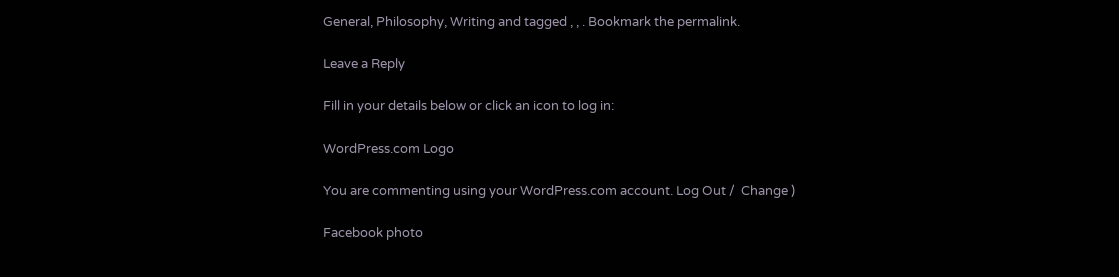General, Philosophy, Writing and tagged , , . Bookmark the permalink.

Leave a Reply

Fill in your details below or click an icon to log in:

WordPress.com Logo

You are commenting using your WordPress.com account. Log Out /  Change )

Facebook photo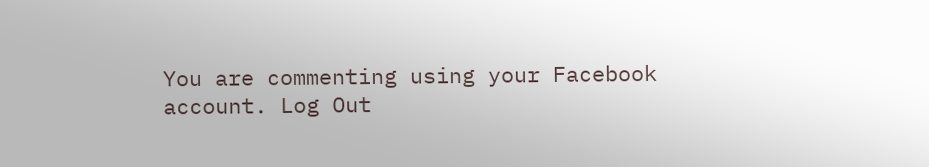You are commenting using your Facebook account. Log Out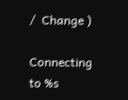/  Change )

Connecting to %s